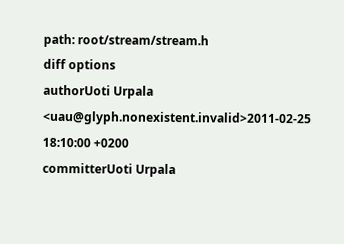path: root/stream/stream.h
diff options
authorUoti Urpala <uau@glyph.nonexistent.invalid>2011-02-25 18:10:00 +0200
committerUoti Urpala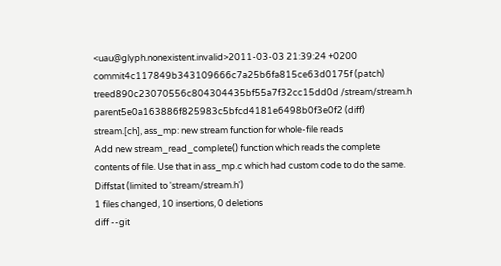<uau@glyph.nonexistent.invalid>2011-03-03 21:39:24 +0200
commit4c117849b343109666c7a25b6fa815ce63d0175f (patch)
treed890c23070556c804304435bf55a7f32cc15dd0d /stream/stream.h
parent5e0a163886f825983c5bfcd4181e6498b0f3e0f2 (diff)
stream.[ch], ass_mp: new stream function for whole-file reads
Add new stream_read_complete() function which reads the complete contents of file. Use that in ass_mp.c which had custom code to do the same.
Diffstat (limited to 'stream/stream.h')
1 files changed, 10 insertions, 0 deletions
diff --git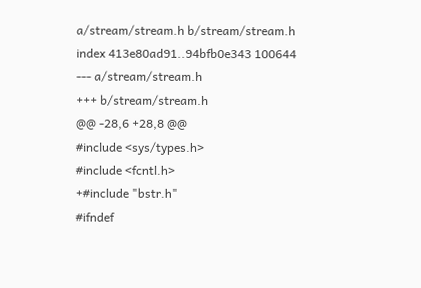a/stream/stream.h b/stream/stream.h
index 413e80ad91..94bfb0e343 100644
--- a/stream/stream.h
+++ b/stream/stream.h
@@ -28,6 +28,8 @@
#include <sys/types.h>
#include <fcntl.h>
+#include "bstr.h"
#ifndef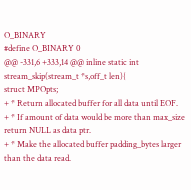O_BINARY
#define O_BINARY 0
@@ -331,6 +333,14 @@ inline static int stream_skip(stream_t *s,off_t len){
struct MPOpts;
+ * Return allocated buffer for all data until EOF.
+ * If amount of data would be more than max_size return NULL as data ptr.
+ * Make the allocated buffer padding_bytes larger than the data read.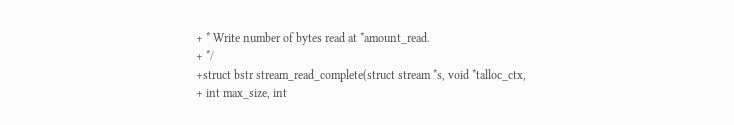+ * Write number of bytes read at *amount_read.
+ */
+struct bstr stream_read_complete(struct stream *s, void *talloc_ctx,
+ int max_size, int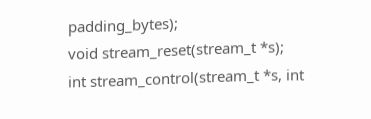padding_bytes);
void stream_reset(stream_t *s);
int stream_control(stream_t *s, int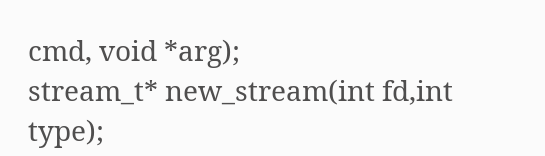cmd, void *arg);
stream_t* new_stream(int fd,int type);